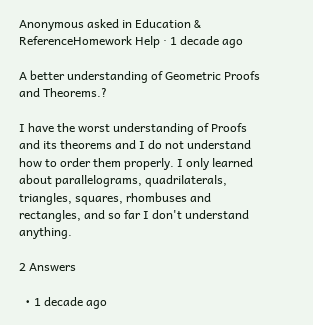Anonymous asked in Education & ReferenceHomework Help · 1 decade ago

A better understanding of Geometric Proofs and Theorems.?

I have the worst understanding of Proofs and its theorems and I do not understand how to order them properly. I only learned about parallelograms, quadrilaterals, triangles, squares, rhombuses and rectangles, and so far I don't understand anything.

2 Answers

  • 1 decade ago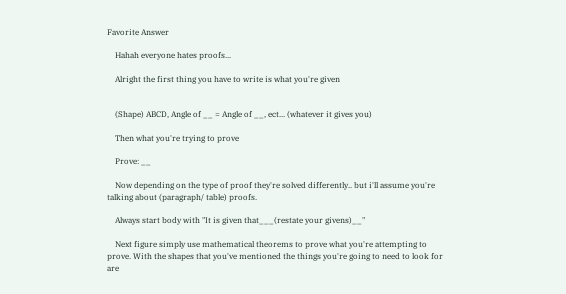Favorite Answer

    Hahah everyone hates proofs...

    Alright the first thing you have to write is what you're given


    (Shape) ABCD, Angle of __ = Angle of __, ect... (whatever it gives you)

    Then what you're trying to prove

    Prove: __

    Now depending on the type of proof they're solved differently.. but i'll assume you're talking about (paragraph/ table) proofs.

    Always start body with "It is given that___(restate your givens)__"

    Next figure simply use mathematical theorems to prove what you're attempting to prove. With the shapes that you've mentioned the things you're going to need to look for are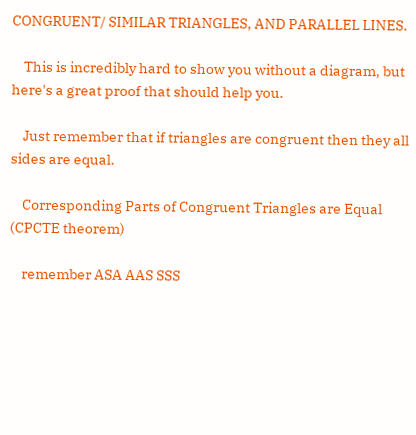CONGRUENT/ SIMILAR TRIANGLES, AND PARALLEL LINES.

    This is incredibly hard to show you without a diagram, but here's a great proof that should help you.

    Just remember that if triangles are congruent then they all sides are equal.

    Corresponding Parts of Congruent Triangles are Equal (CPCTE theorem)

    remember ASA AAS SSS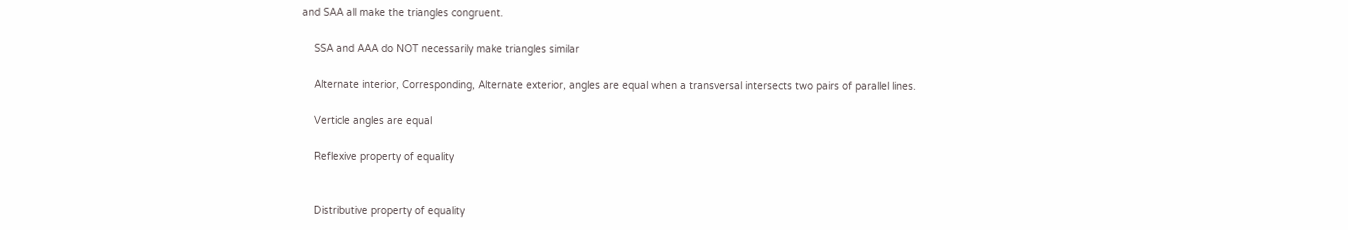and SAA all make the triangles congruent.

    SSA and AAA do NOT necessarily make triangles similar

    Alternate interior, Corresponding, Alternate exterior, angles are equal when a transversal intersects two pairs of parallel lines.

    Verticle angles are equal

    Reflexive property of equality


    Distributive property of equality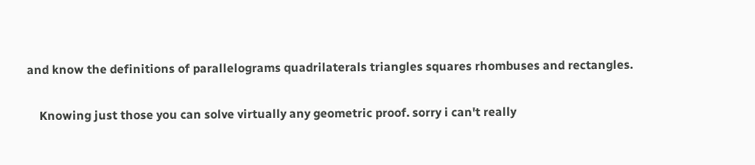and know the definitions of parallelograms quadrilaterals triangles squares rhombuses and rectangles.

    Knowing just those you can solve virtually any geometric proof. sorry i can't really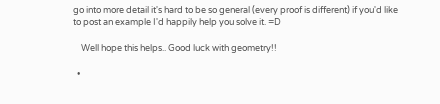go into more detail it's hard to be so general (every proof is different) if you'd like to post an example I'd happily help you solve it. =D

    Well hope this helps.. Good luck with geometry!!

  •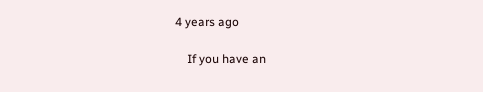4 years ago

    If you have an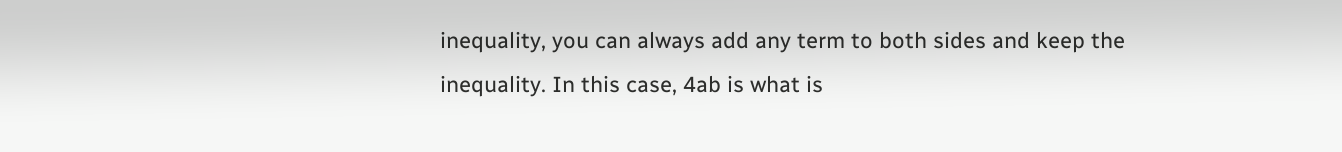inequality, you can always add any term to both sides and keep the inequality. In this case, 4ab is what is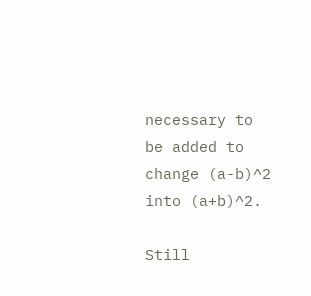necessary to be added to change (a-b)^2 into (a+b)^2.

Still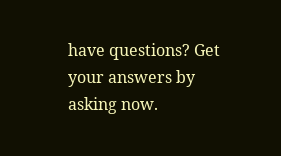have questions? Get your answers by asking now.